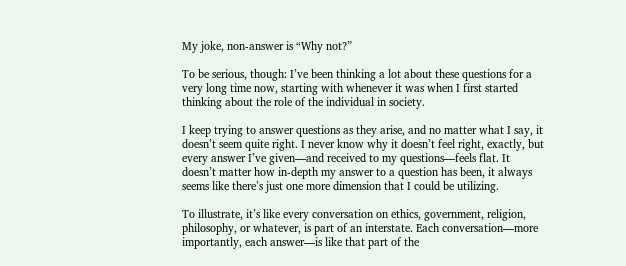My joke, non-answer is “Why not?”

To be serious, though: I’ve been thinking a lot about these questions for a very long time now, starting with whenever it was when I first started thinking about the role of the individual in society.

I keep trying to answer questions as they arise, and no matter what I say, it doesn’t seem quite right. I never know why it doesn’t feel right, exactly, but every answer I’ve given—and received to my questions—feels flat. It doesn’t matter how in-depth my answer to a question has been, it always seems like there’s just one more dimension that I could be utilizing.

To illustrate, it’s like every conversation on ethics, government, religion, philosophy, or whatever, is part of an interstate. Each conversation—more importantly, each answer—is like that part of the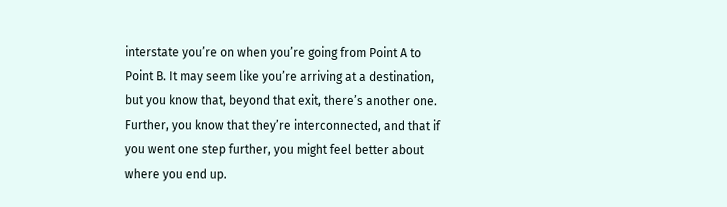interstate you’re on when you’re going from Point A to Point B. It may seem like you’re arriving at a destination, but you know that, beyond that exit, there’s another one. Further, you know that they’re interconnected, and that if you went one step further, you might feel better about where you end up.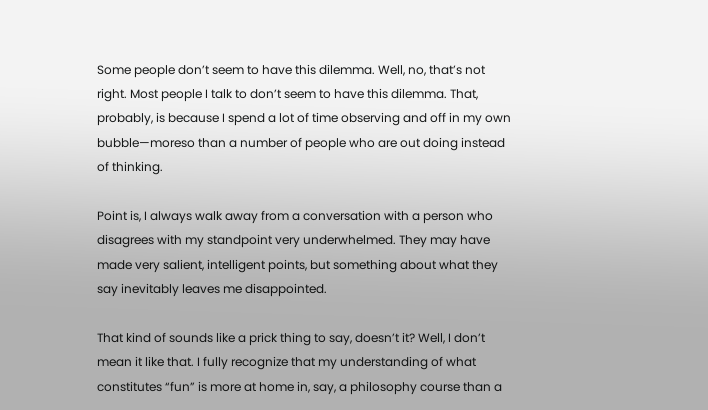Some people don’t seem to have this dilemma. Well, no, that’s not right. Most people I talk to don’t seem to have this dilemma. That, probably, is because I spend a lot of time observing and off in my own bubble—moreso than a number of people who are out doing instead of thinking.

Point is, I always walk away from a conversation with a person who disagrees with my standpoint very underwhelmed. They may have made very salient, intelligent points, but something about what they say inevitably leaves me disappointed.

That kind of sounds like a prick thing to say, doesn’t it? Well, I don’t mean it like that. I fully recognize that my understanding of what constitutes “fun” is more at home in, say, a philosophy course than a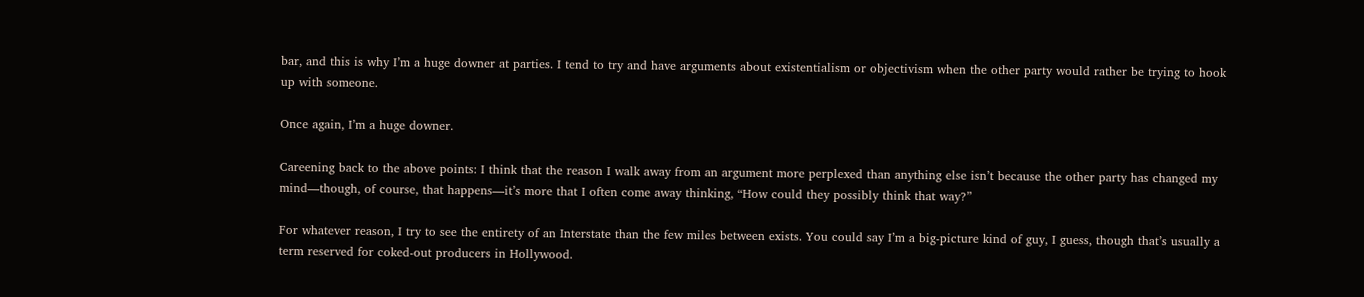bar, and this is why I’m a huge downer at parties. I tend to try and have arguments about existentialism or objectivism when the other party would rather be trying to hook up with someone.

Once again, I’m a huge downer.

Careening back to the above points: I think that the reason I walk away from an argument more perplexed than anything else isn’t because the other party has changed my mind—though, of course, that happens—it’s more that I often come away thinking, “How could they possibly think that way?”

For whatever reason, I try to see the entirety of an Interstate than the few miles between exists. You could say I’m a big-picture kind of guy, I guess, though that’s usually a term reserved for coked-out producers in Hollywood.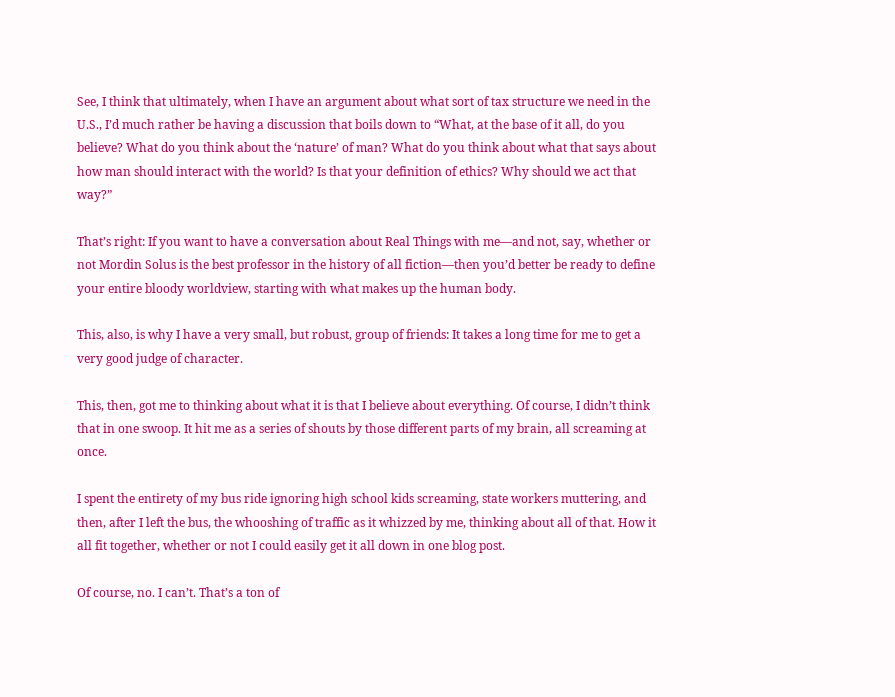See, I think that ultimately, when I have an argument about what sort of tax structure we need in the U.S., I’d much rather be having a discussion that boils down to “What, at the base of it all, do you believe? What do you think about the ‘nature’ of man? What do you think about what that says about how man should interact with the world? Is that your definition of ethics? Why should we act that way?”

That’s right: If you want to have a conversation about Real Things with me—and not, say, whether or not Mordin Solus is the best professor in the history of all fiction—then you’d better be ready to define your entire bloody worldview, starting with what makes up the human body.

This, also, is why I have a very small, but robust, group of friends: It takes a long time for me to get a very good judge of character.

This, then, got me to thinking about what it is that I believe about everything. Of course, I didn’t think that in one swoop. It hit me as a series of shouts by those different parts of my brain, all screaming at once.

I spent the entirety of my bus ride ignoring high school kids screaming, state workers muttering, and then, after I left the bus, the whooshing of traffic as it whizzed by me, thinking about all of that. How it all fit together, whether or not I could easily get it all down in one blog post.

Of course, no. I can’t. That’s a ton of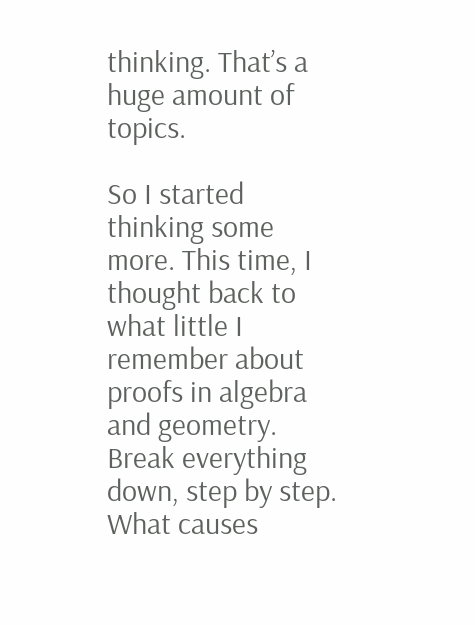thinking. That’s a huge amount of topics.

So I started thinking some more. This time, I thought back to what little I remember about proofs in algebra and geometry. Break everything down, step by step. What causes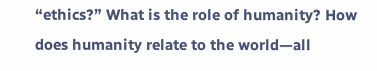“ethics?” What is the role of humanity? How does humanity relate to the world—all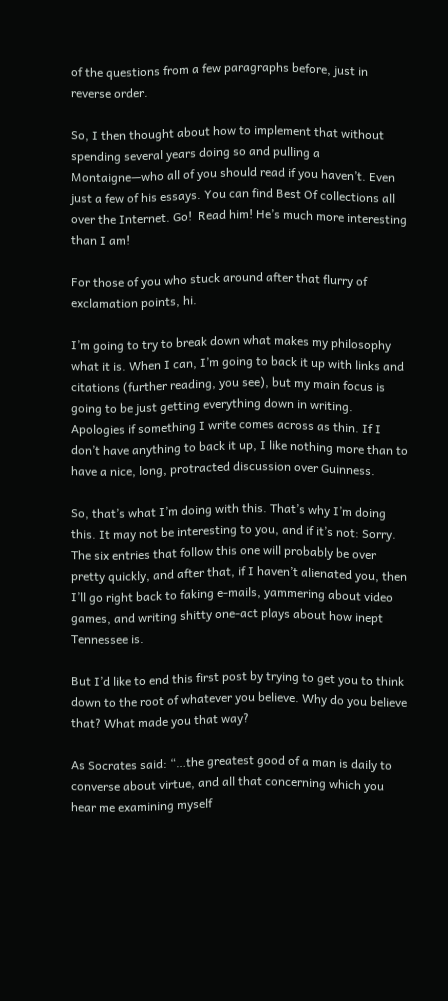of the questions from a few paragraphs before, just in reverse order.

So, I then thought about how to implement that without spending several years doing so and pulling a Montaigne—who all of you should read if you haven’t. Even just a few of his essays. You can find Best Of collections all over the Internet. Go!  Read him! He’s much more interesting than I am!

For those of you who stuck around after that flurry of exclamation points, hi.

I’m going to try to break down what makes my philosophy what it is. When I can, I’m going to back it up with links and citations (further reading, you see), but my main focus is going to be just getting everything down in writing. Apologies if something I write comes across as thin. If I don’t have anything to back it up, I like nothing more than to have a nice, long, protracted discussion over Guinness.

So, that’s what I’m doing with this. That’s why I’m doing this. It may not be interesting to you, and if it’s not: Sorry. The six entries that follow this one will probably be over pretty quickly, and after that, if I haven’t alienated you, then I’ll go right back to faking e-mails, yammering about video games, and writing shitty one-act plays about how inept Tennessee is.

But I’d like to end this first post by trying to get you to think down to the root of whatever you believe. Why do you believe that? What made you that way?

As Socrates said: “…the greatest good of a man is daily to converse about virtue, and all that concerning which you hear me examining myself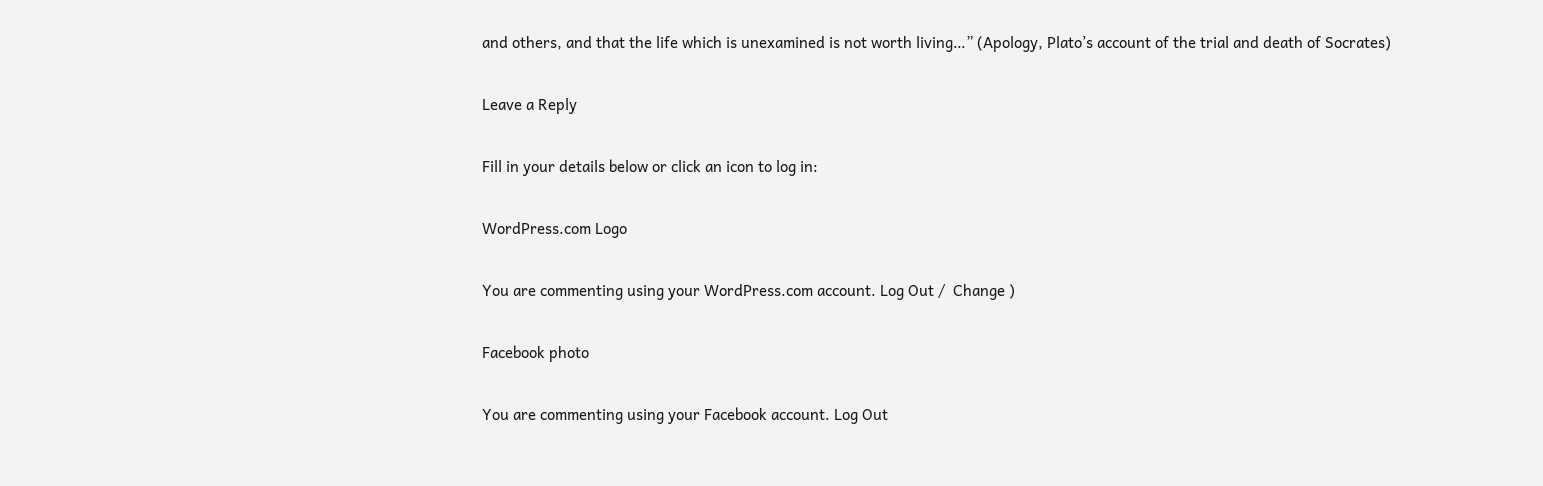and others, and that the life which is unexamined is not worth living…” (Apology, Plato’s account of the trial and death of Socrates)

Leave a Reply

Fill in your details below or click an icon to log in:

WordPress.com Logo

You are commenting using your WordPress.com account. Log Out /  Change )

Facebook photo

You are commenting using your Facebook account. Log Out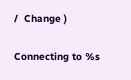/  Change )

Connecting to %s